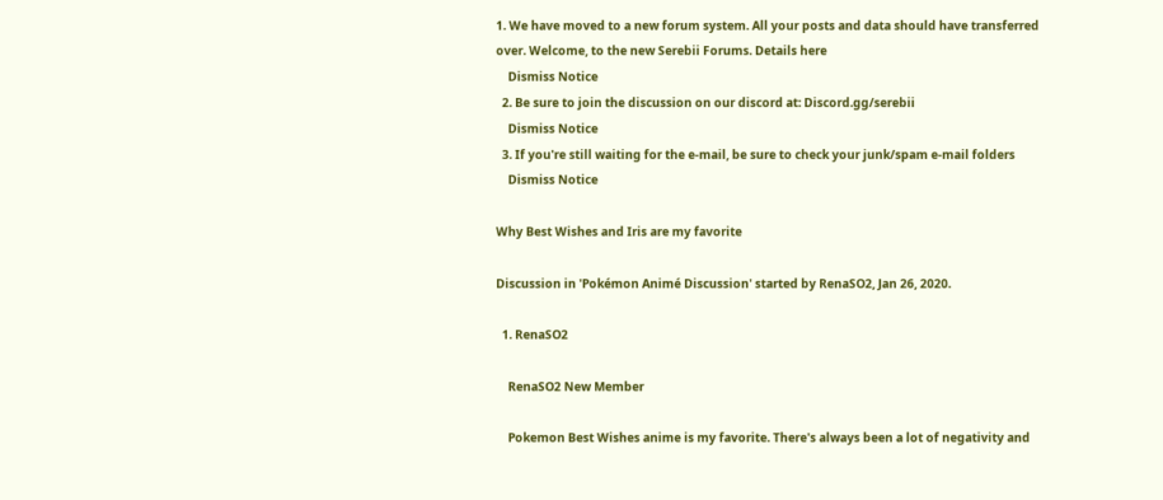1. We have moved to a new forum system. All your posts and data should have transferred over. Welcome, to the new Serebii Forums. Details here
    Dismiss Notice
  2. Be sure to join the discussion on our discord at: Discord.gg/serebii
    Dismiss Notice
  3. If you're still waiting for the e-mail, be sure to check your junk/spam e-mail folders
    Dismiss Notice

Why Best Wishes and Iris are my favorite

Discussion in 'Pokémon Animé Discussion' started by RenaSO2, Jan 26, 2020.

  1. RenaSO2

    RenaSO2 New Member

    Pokemon Best Wishes anime is my favorite. There's always been a lot of negativity and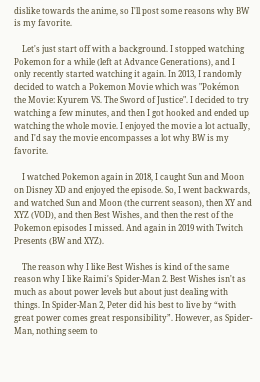dislike towards the anime, so I'll post some reasons why BW is my favorite.

    Let's just start off with a background. I stopped watching Pokemon for a while (left at Advance Generations), and I only recently started watching it again. In 2013, I randomly decided to watch a Pokemon Movie which was "Pokémon the Movie: Kyurem VS. The Sword of Justice". I decided to try watching a few minutes, and then I got hooked and ended up watching the whole movie. I enjoyed the movie a lot actually, and I'd say the movie encompasses a lot why BW is my favorite.

    I watched Pokemon again in 2018, I caught Sun and Moon on Disney XD and enjoyed the episode. So, I went backwards, and watched Sun and Moon (the current season), then XY and XYZ (VOD), and then Best Wishes, and then the rest of the Pokemon episodes I missed. And again in 2019 with Twitch Presents (BW and XYZ).

    The reason why I like Best Wishes is kind of the same reason why I like Raimi's Spider-Man 2. Best Wishes isn't as much as about power levels but about just dealing with things. In Spider-Man 2, Peter did his best to live by “with great power comes great responsibility”. However, as Spider-Man, nothing seem to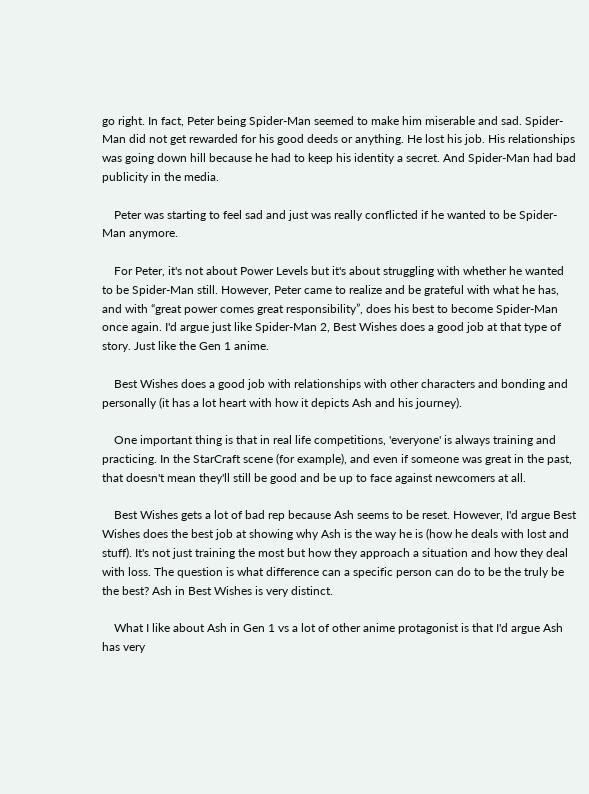go right. In fact, Peter being Spider-Man seemed to make him miserable and sad. Spider-Man did not get rewarded for his good deeds or anything. He lost his job. His relationships was going down hill because he had to keep his identity a secret. And Spider-Man had bad publicity in the media.

    Peter was starting to feel sad and just was really conflicted if he wanted to be Spider-Man anymore.

    For Peter, it's not about Power Levels but it's about struggling with whether he wanted to be Spider-Man still. However, Peter came to realize and be grateful with what he has, and with “great power comes great responsibility”, does his best to become Spider-Man once again. I'd argue just like Spider-Man 2, Best Wishes does a good job at that type of story. Just like the Gen 1 anime.

    Best Wishes does a good job with relationships with other characters and bonding and personally (it has a lot heart with how it depicts Ash and his journey).

    One important thing is that in real life competitions, 'everyone' is always training and practicing. In the StarCraft scene (for example), and even if someone was great in the past, that doesn't mean they'll still be good and be up to face against newcomers at all.

    Best Wishes gets a lot of bad rep because Ash seems to be reset. However, I'd argue Best Wishes does the best job at showing why Ash is the way he is (how he deals with lost and stuff). It's not just training the most but how they approach a situation and how they deal with loss. The question is what difference can a specific person can do to be the truly be the best? Ash in Best Wishes is very distinct.

    What I like about Ash in Gen 1 vs a lot of other anime protagonist is that I'd argue Ash has very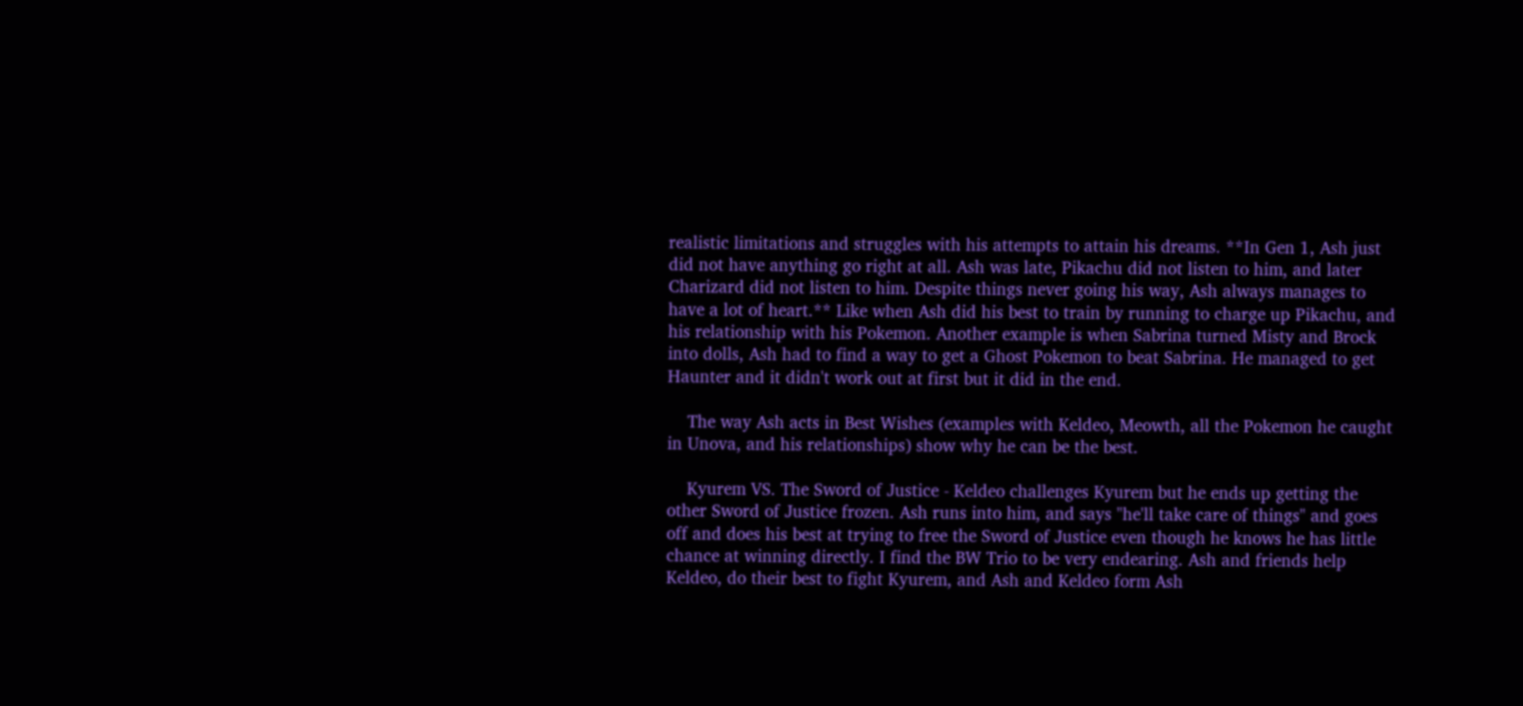realistic limitations and struggles with his attempts to attain his dreams. **In Gen 1, Ash just did not have anything go right at all. Ash was late, Pikachu did not listen to him, and later Charizard did not listen to him. Despite things never going his way, Ash always manages to have a lot of heart.** Like when Ash did his best to train by running to charge up Pikachu, and his relationship with his Pokemon. Another example is when Sabrina turned Misty and Brock into dolls, Ash had to find a way to get a Ghost Pokemon to beat Sabrina. He managed to get Haunter and it didn't work out at first but it did in the end.

    The way Ash acts in Best Wishes (examples with Keldeo, Meowth, all the Pokemon he caught in Unova, and his relationships) show why he can be the best.

    Kyurem VS. The Sword of Justice - Keldeo challenges Kyurem but he ends up getting the other Sword of Justice frozen. Ash runs into him, and says "he'll take care of things" and goes off and does his best at trying to free the Sword of Justice even though he knows he has little chance at winning directly. I find the BW Trio to be very endearing. Ash and friends help Keldeo, do their best to fight Kyurem, and Ash and Keldeo form Ash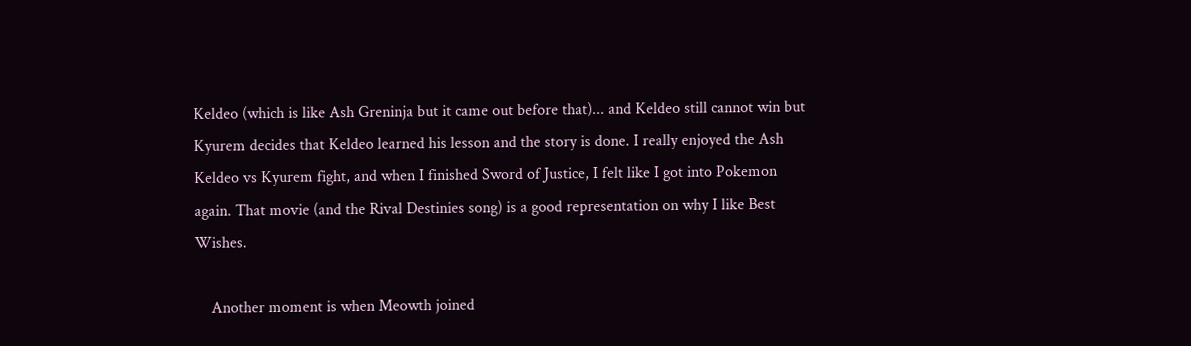Keldeo (which is like Ash Greninja but it came out before that)... and Keldeo still cannot win but Kyurem decides that Keldeo learned his lesson and the story is done. I really enjoyed the Ash Keldeo vs Kyurem fight, and when I finished Sword of Justice, I felt like I got into Pokemon again. That movie (and the Rival Destinies song) is a good representation on why I like Best Wishes.

    Another moment is when Meowth joined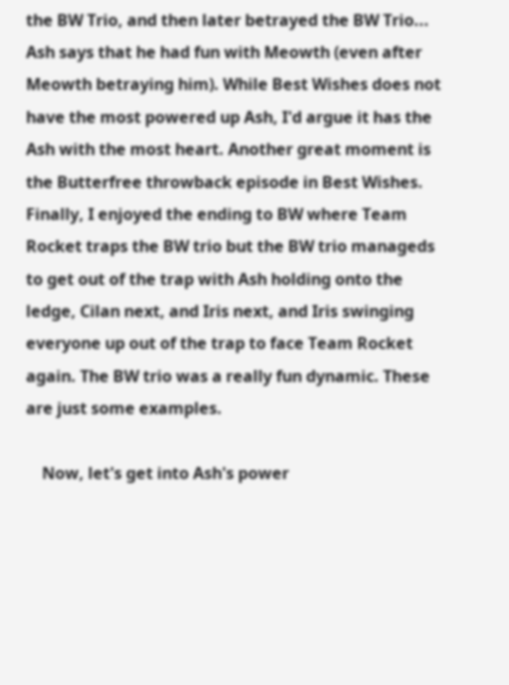the BW Trio, and then later betrayed the BW Trio... Ash says that he had fun with Meowth (even after Meowth betraying him). While Best Wishes does not have the most powered up Ash, I'd argue it has the Ash with the most heart. Another great moment is the Butterfree throwback episode in Best Wishes. Finally, I enjoyed the ending to BW where Team Rocket traps the BW trio but the BW trio manageds to get out of the trap with Ash holding onto the ledge, Cilan next, and Iris next, and Iris swinging everyone up out of the trap to face Team Rocket again. The BW trio was a really fun dynamic. These are just some examples.

    Now, let's get into Ash's power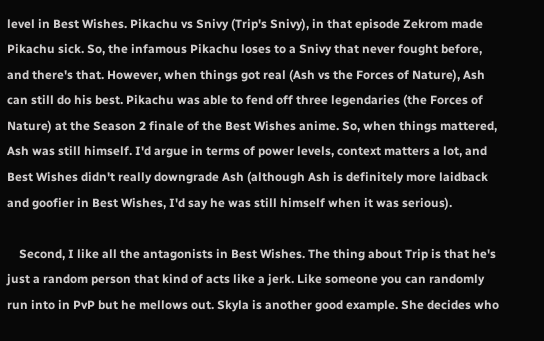level in Best Wishes. Pikachu vs Snivy (Trip's Snivy), in that episode Zekrom made Pikachu sick. So, the infamous Pikachu loses to a Snivy that never fought before, and there's that. However, when things got real (Ash vs the Forces of Nature), Ash can still do his best. Pikachu was able to fend off three legendaries (the Forces of Nature) at the Season 2 finale of the Best Wishes anime. So, when things mattered, Ash was still himself. I'd argue in terms of power levels, context matters a lot, and Best Wishes didn't really downgrade Ash (although Ash is definitely more laidback and goofier in Best Wishes, I'd say he was still himself when it was serious).

    Second, I like all the antagonists in Best Wishes. The thing about Trip is that he's just a random person that kind of acts like a jerk. Like someone you can randomly run into in PvP but he mellows out. Skyla is another good example. She decides who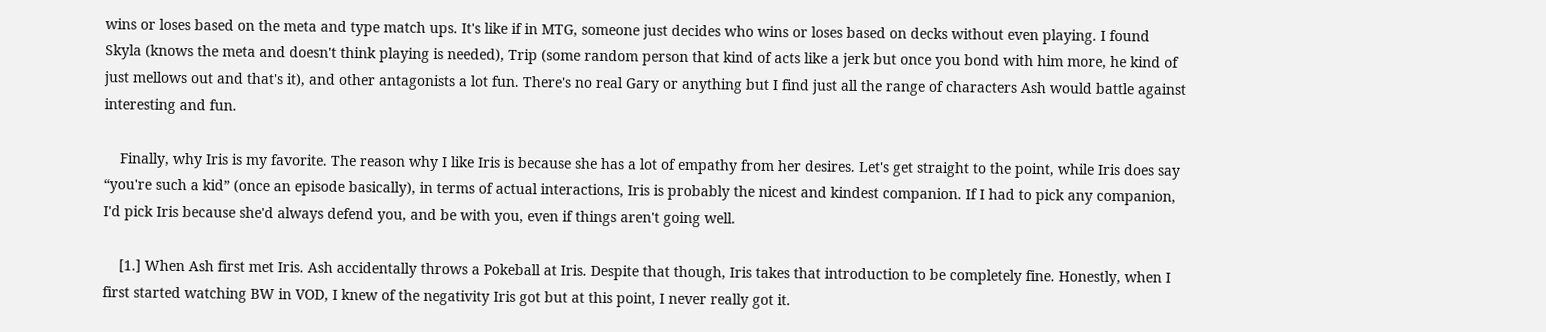wins or loses based on the meta and type match ups. It's like if in MTG, someone just decides who wins or loses based on decks without even playing. I found Skyla (knows the meta and doesn't think playing is needed), Trip (some random person that kind of acts like a jerk but once you bond with him more, he kind of just mellows out and that's it), and other antagonists a lot fun. There's no real Gary or anything but I find just all the range of characters Ash would battle against interesting and fun.

    Finally, why Iris is my favorite. The reason why I like Iris is because she has a lot of empathy from her desires. Let's get straight to the point, while Iris does say “you're such a kid” (once an episode basically), in terms of actual interactions, Iris is probably the nicest and kindest companion. If I had to pick any companion, I'd pick Iris because she'd always defend you, and be with you, even if things aren't going well.

    [1.] When Ash first met Iris. Ash accidentally throws a Pokeball at Iris. Despite that though, Iris takes that introduction to be completely fine. Honestly, when I first started watching BW in VOD, I knew of the negativity Iris got but at this point, I never really got it.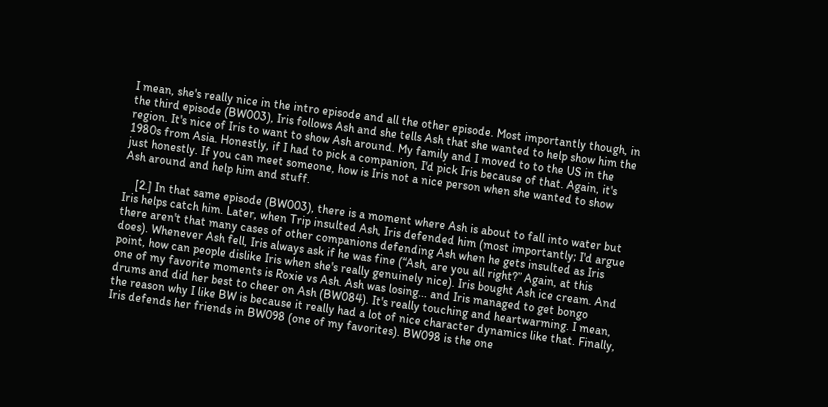I mean, she's really nice in the intro episode and all the other episode. Most importantly though, in the third episode (BW003), Iris follows Ash and she tells Ash that she wanted to help show him the region. It's nice of Iris to want to show Ash around. My family and I moved to to the US in the 1980s from Asia. Honestly, if I had to pick a companion, I'd pick Iris because of that. Again, it's just honestly. If you can meet someone, how is Iris not a nice person when she wanted to show Ash around and help him and stuff.

    [2.] In that same episode (BW003), there is a moment where Ash is about to fall into water but Iris helps catch him. Later, when Trip insulted Ash, Iris defended him (most importantly; I'd argue there aren't that many cases of other companions defending Ash when he gets insulted as Iris does). Whenever Ash fell, Iris always ask if he was fine (“Ash, are you all right?” Again, at this point, how can people dislike Iris when she's really genuinely nice). Iris bought Ash ice cream. And one of my favorite moments is Roxie vs Ash. Ash was losing... and Iris managed to get bongo drums and did her best to cheer on Ash (BW084). It's really touching and heartwarming. I mean, the reason why I like BW is because it really had a lot of nice character dynamics like that. Finally, Iris defends her friends in BW098 (one of my favorites). BW098 is the one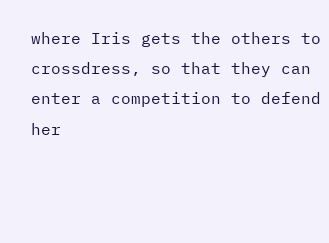where Iris gets the others to crossdress, so that they can enter a competition to defend her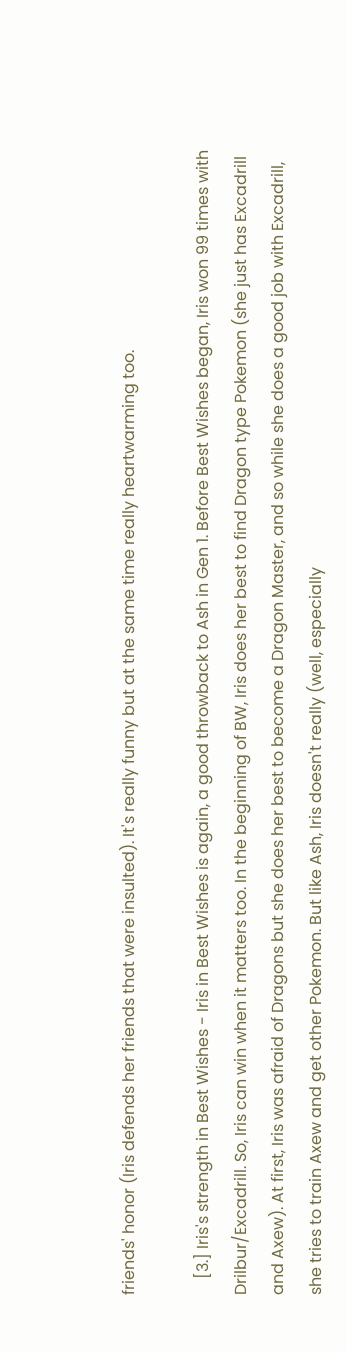friends' honor (Iris defends her friends that were insulted). It's really funny but at the same time really heartwarming too.

    [3.] Iris's strength in Best Wishes - Iris in Best Wishes is again, a good throwback to Ash in Gen 1. Before Best Wishes began, Iris won 99 times with Drilbur/Excadrill. So, Iris can win when it matters too. In the beginning of BW, Iris does her best to find Dragon type Pokemon (she just has Excadrill and Axew). At first, Iris was afraid of Dragons but she does her best to become a Dragon Master, and so while she does a good job with Excadrill, she tries to train Axew and get other Pokemon. But like Ash, Iris doesn't really (well, especially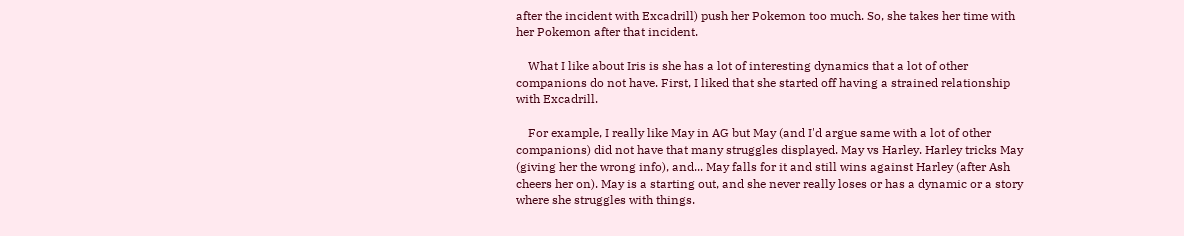after the incident with Excadrill) push her Pokemon too much. So, she takes her time with her Pokemon after that incident.

    What I like about Iris is she has a lot of interesting dynamics that a lot of other companions do not have. First, I liked that she started off having a strained relationship with Excadrill.

    For example, I really like May in AG but May (and I'd argue same with a lot of other companions) did not have that many struggles displayed. May vs Harley. Harley tricks May (giving her the wrong info), and... May falls for it and still wins against Harley (after Ash cheers her on). May is a starting out, and she never really loses or has a dynamic or a story where she struggles with things.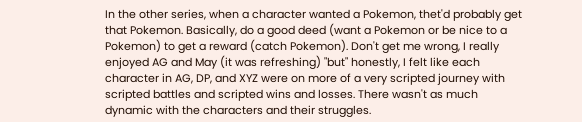In the other series, when a character wanted a Pokemon, thet'd probably get that Pokemon. Basically, do a good deed (want a Pokemon or be nice to a Pokemon) to get a reward (catch Pokemon). Don't get me wrong, I really enjoyed AG and May (it was refreshing) "but" honestly, I felt like each character in AG, DP, and XYZ were on more of a very scripted journey with scripted battles and scripted wins and losses. There wasn't as much dynamic with the characters and their struggles.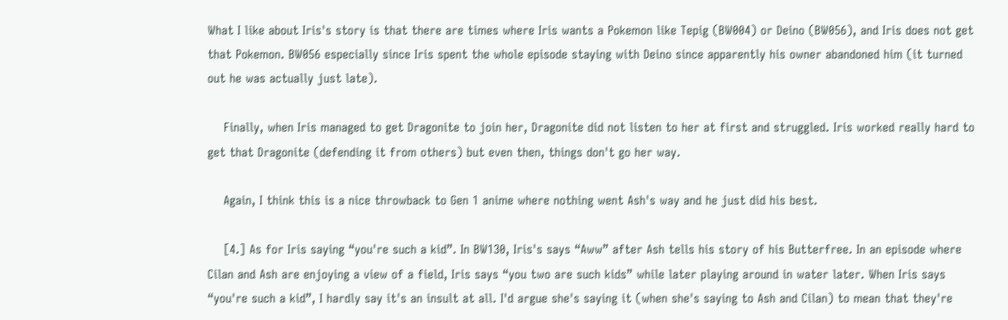What I like about Iris's story is that there are times where Iris wants a Pokemon like Tepig (BW004) or Deino (BW056), and Iris does not get that Pokemon. BW056 especially since Iris spent the whole episode staying with Deino since apparently his owner abandoned him (it turned out he was actually just late).

    Finally, when Iris managed to get Dragonite to join her, Dragonite did not listen to her at first and struggled. Iris worked really hard to get that Dragonite (defending it from others) but even then, things don't go her way.

    Again, I think this is a nice throwback to Gen 1 anime where nothing went Ash's way and he just did his best.

    [4.] As for Iris saying “you're such a kid”. In BW130, Iris's says “Aww” after Ash tells his story of his Butterfree. In an episode where Cilan and Ash are enjoying a view of a field, Iris says “you two are such kids” while later playing around in water later. When Iris says “you're such a kid”, I hardly say it's an insult at all. I'd argue she's saying it (when she's saying to Ash and Cilan) to mean that they're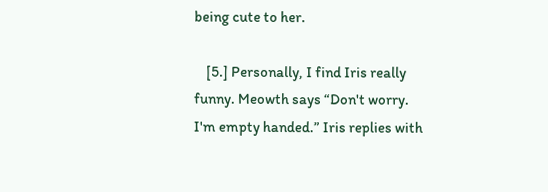being cute to her.

    [5.] Personally, I find Iris really funny. Meowth says “Don't worry. I'm empty handed.” Iris replies with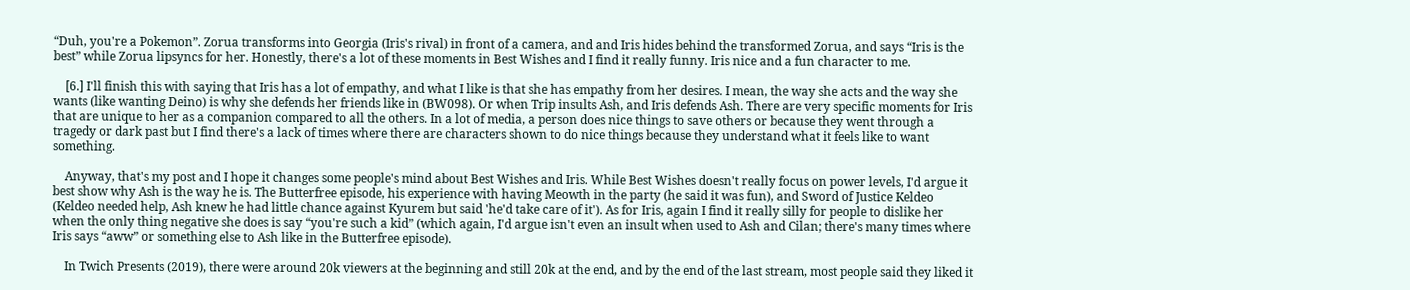“Duh, you're a Pokemon”. Zorua transforms into Georgia (Iris's rival) in front of a camera, and and Iris hides behind the transformed Zorua, and says “Iris is the best” while Zorua lipsyncs for her. Honestly, there's a lot of these moments in Best Wishes and I find it really funny. Iris nice and a fun character to me.

    [6.] I'll finish this with saying that Iris has a lot of empathy, and what I like is that she has empathy from her desires. I mean, the way she acts and the way she wants (like wanting Deino) is why she defends her friends like in (BW098). Or when Trip insults Ash, and Iris defends Ash. There are very specific moments for Iris that are unique to her as a companion compared to all the others. In a lot of media, a person does nice things to save others or because they went through a tragedy or dark past but I find there's a lack of times where there are characters shown to do nice things because they understand what it feels like to want something.

    Anyway, that's my post and I hope it changes some people's mind about Best Wishes and Iris. While Best Wishes doesn't really focus on power levels, I'd argue it best show why Ash is the way he is. The Butterfree episode, his experience with having Meowth in the party (he said it was fun), and Sword of Justice Keldeo (Keldeo needed help, Ash knew he had little chance against Kyurem but said 'he'd take care of it'). As for Iris, again I find it really silly for people to dislike her when the only thing negative she does is say “you're such a kid” (which again, I'd argue isn't even an insult when used to Ash and Cilan; there's many times where Iris says “aww” or something else to Ash like in the Butterfree episode).

    In Twich Presents (2019), there were around 20k viewers at the beginning and still 20k at the end, and by the end of the last stream, most people said they liked it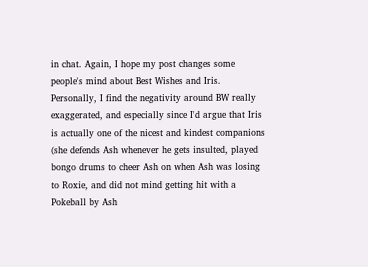in chat. Again, I hope my post changes some people's mind about Best Wishes and Iris. Personally, I find the negativity around BW really exaggerated, and especially since I'd argue that Iris is actually one of the nicest and kindest companions (she defends Ash whenever he gets insulted, played bongo drums to cheer Ash on when Ash was losing to Roxie, and did not mind getting hit with a Pokeball by Ash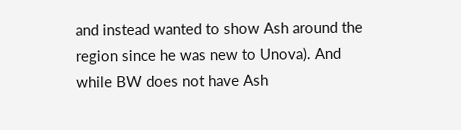and instead wanted to show Ash around the region since he was new to Unova). And while BW does not have Ash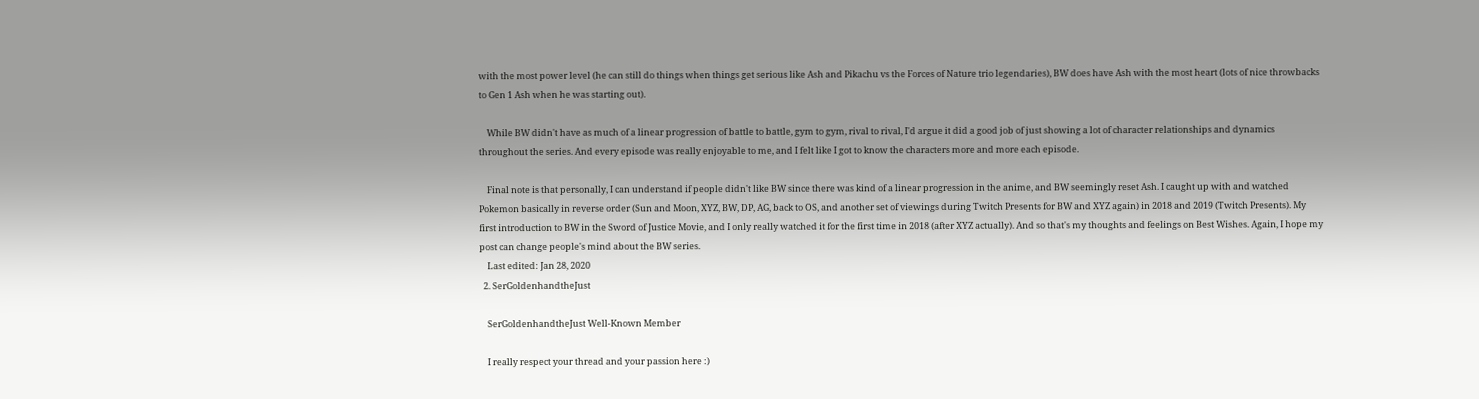with the most power level (he can still do things when things get serious like Ash and Pikachu vs the Forces of Nature trio legendaries), BW does have Ash with the most heart (lots of nice throwbacks to Gen 1 Ash when he was starting out).

    While BW didn't have as much of a linear progression of battle to battle, gym to gym, rival to rival, I'd argue it did a good job of just showing a lot of character relationships and dynamics throughout the series. And every episode was really enjoyable to me, and I felt like I got to know the characters more and more each episode.

    Final note is that personally, I can understand if people didn't like BW since there was kind of a linear progression in the anime, and BW seemingly reset Ash. I caught up with and watched Pokemon basically in reverse order (Sun and Moon, XYZ, BW, DP, AG, back to OS, and another set of viewings during Twitch Presents for BW and XYZ again) in 2018 and 2019 (Twitch Presents). My first introduction to BW in the Sword of Justice Movie, and I only really watched it for the first time in 2018 (after XYZ actually). And so that's my thoughts and feelings on Best Wishes. Again, I hope my post can change people's mind about the BW series.
    Last edited: Jan 28, 2020
  2. SerGoldenhandtheJust

    SerGoldenhandtheJust Well-Known Member

    I really respect your thread and your passion here :)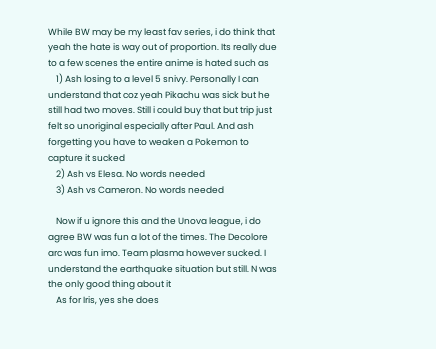While BW may be my least fav series, i do think that yeah the hate is way out of proportion. Its really due to a few scenes the entire anime is hated such as
    1) Ash losing to a level 5 snivy. Personally I can understand that coz yeah Pikachu was sick but he still had two moves. Still i could buy that but trip just felt so unoriginal especially after Paul. And ash forgetting you have to weaken a Pokemon to capture it sucked
    2) Ash vs Elesa. No words needed
    3) Ash vs Cameron. No words needed

    Now if u ignore this and the Unova league, i do agree BW was fun a lot of the times. The Decolore arc was fun imo. Team plasma however sucked. I understand the earthquake situation but still. N was the only good thing about it
    As for Iris, yes she does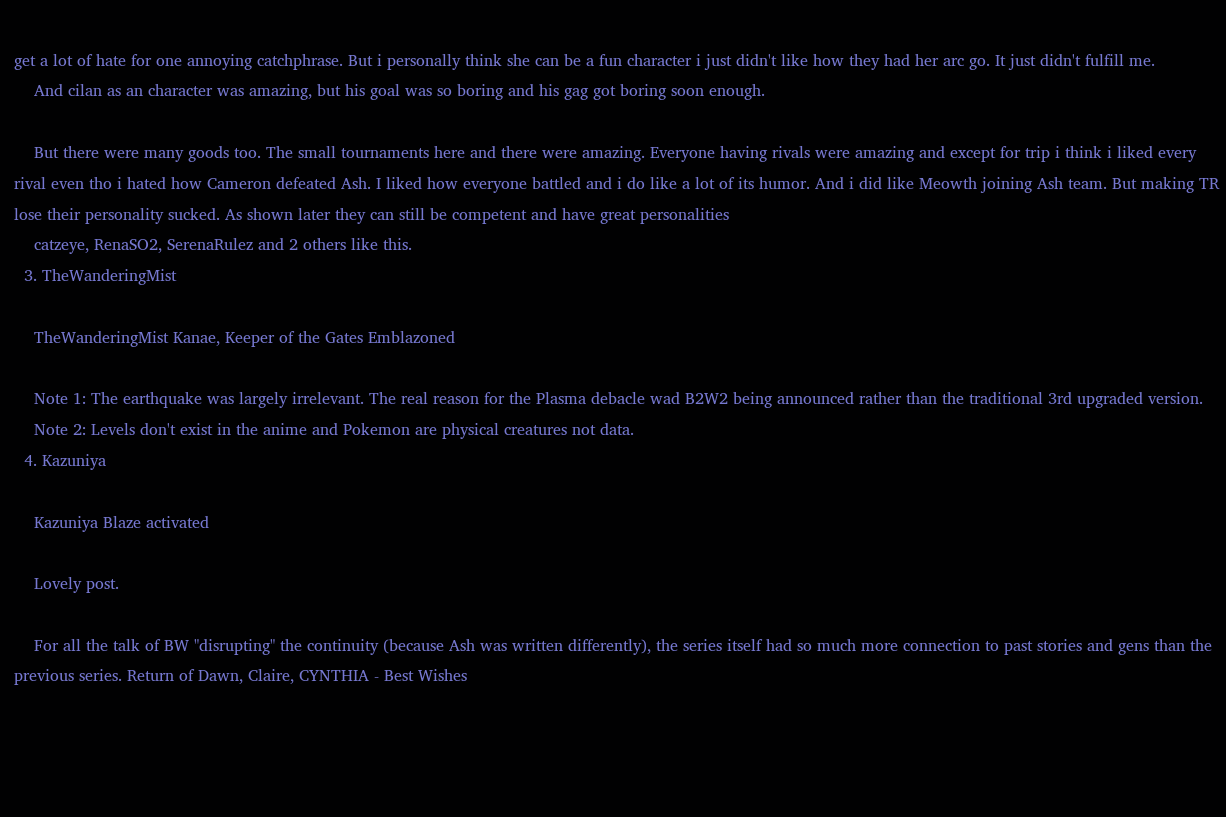get a lot of hate for one annoying catchphrase. But i personally think she can be a fun character i just didn't like how they had her arc go. It just didn't fulfill me.
    And cilan as an character was amazing, but his goal was so boring and his gag got boring soon enough.

    But there were many goods too. The small tournaments here and there were amazing. Everyone having rivals were amazing and except for trip i think i liked every rival even tho i hated how Cameron defeated Ash. I liked how everyone battled and i do like a lot of its humor. And i did like Meowth joining Ash team. But making TR lose their personality sucked. As shown later they can still be competent and have great personalities
    catzeye, RenaSO2, SerenaRulez and 2 others like this.
  3. TheWanderingMist

    TheWanderingMist Kanae, Keeper of the Gates Emblazoned

    Note 1: The earthquake was largely irrelevant. The real reason for the Plasma debacle wad B2W2 being announced rather than the traditional 3rd upgraded version.
    Note 2: Levels don't exist in the anime and Pokemon are physical creatures not data.
  4. Kazuniya

    Kazuniya Blaze activated

    Lovely post.

    For all the talk of BW "disrupting" the continuity (because Ash was written differently), the series itself had so much more connection to past stories and gens than the previous series. Return of Dawn, Claire, CYNTHIA - Best Wishes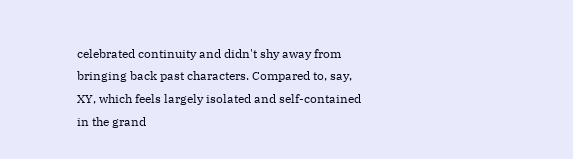celebrated continuity and didn't shy away from bringing back past characters. Compared to, say, XY, which feels largely isolated and self-contained in the grand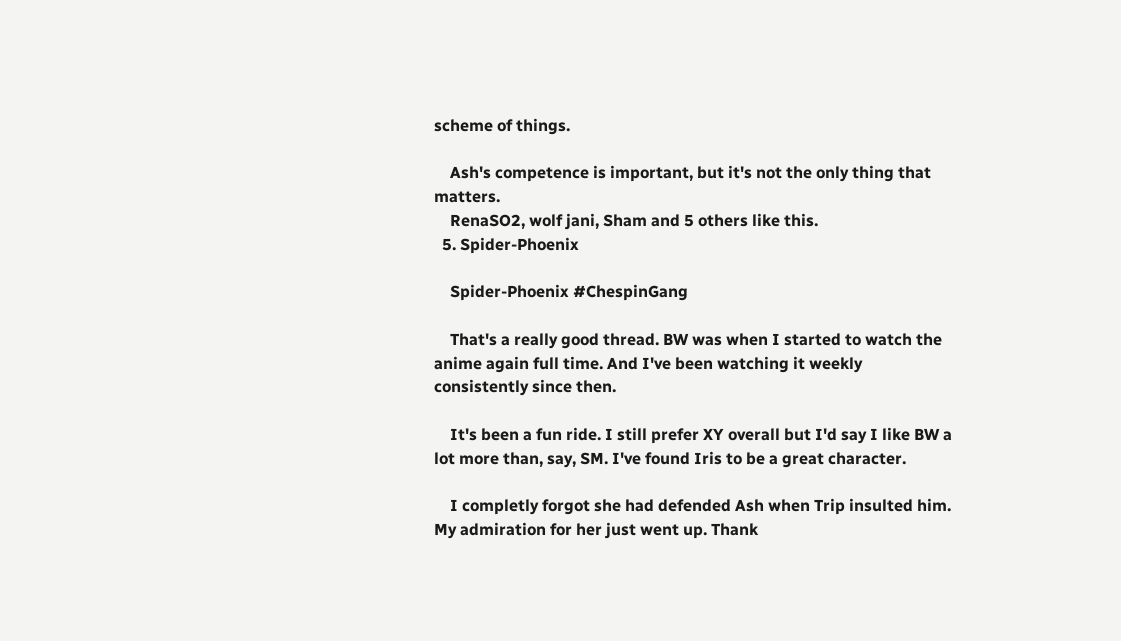scheme of things.

    Ash's competence is important, but it's not the only thing that matters.
    RenaSO2, wolf jani, Sham and 5 others like this.
  5. Spider-Phoenix

    Spider-Phoenix #ChespinGang

    That's a really good thread. BW was when I started to watch the anime again full time. And I've been watching it weekly consistently since then.

    It's been a fun ride. I still prefer XY overall but I'd say I like BW a lot more than, say, SM. I've found Iris to be a great character.

    I completly forgot she had defended Ash when Trip insulted him. My admiration for her just went up. Thank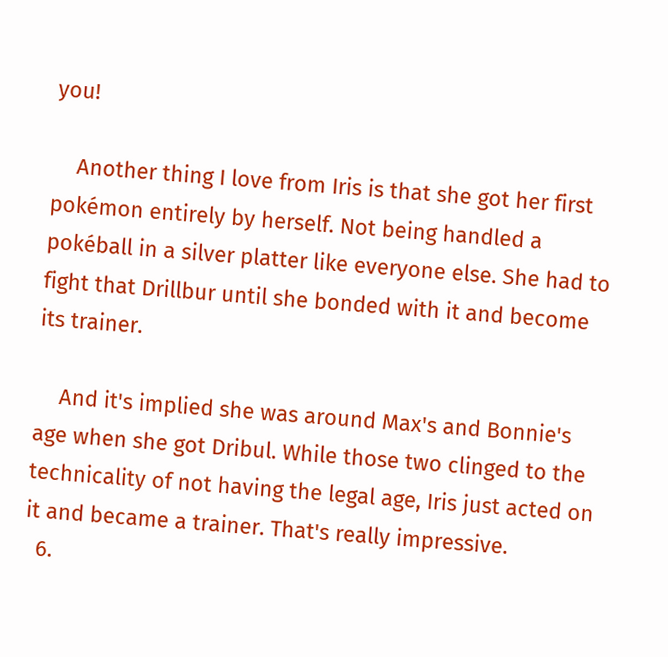you!

    Another thing I love from Iris is that she got her first pokémon entirely by herself. Not being handled a pokéball in a silver platter like everyone else. She had to fight that Drillbur until she bonded with it and become its trainer.

    And it's implied she was around Max's and Bonnie's age when she got Dribul. While those two clinged to the technicality of not having the legal age, Iris just acted on it and became a trainer. That's really impressive.
  6.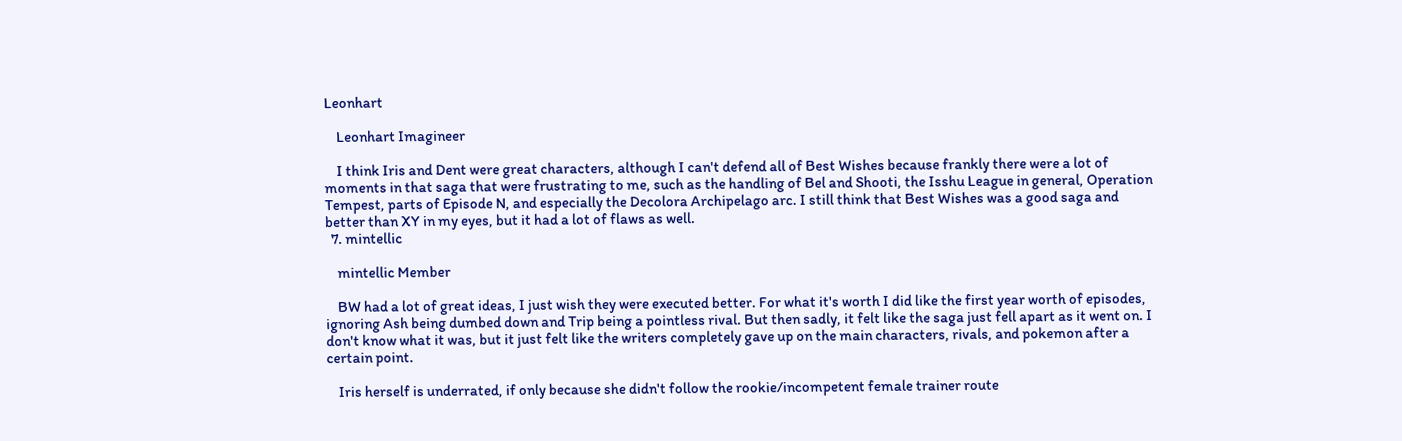Leonhart

    Leonhart Imagineer

    I think Iris and Dent were great characters, although I can't defend all of Best Wishes because frankly there were a lot of moments in that saga that were frustrating to me, such as the handling of Bel and Shooti, the Isshu League in general, Operation Tempest, parts of Episode N, and especially the Decolora Archipelago arc. I still think that Best Wishes was a good saga and better than XY in my eyes, but it had a lot of flaws as well.
  7. mintellic

    mintellic Member

    BW had a lot of great ideas, I just wish they were executed better. For what it's worth I did like the first year worth of episodes, ignoring Ash being dumbed down and Trip being a pointless rival. But then sadly, it felt like the saga just fell apart as it went on. I don't know what it was, but it just felt like the writers completely gave up on the main characters, rivals, and pokemon after a certain point.

    Iris herself is underrated, if only because she didn't follow the rookie/incompetent female trainer route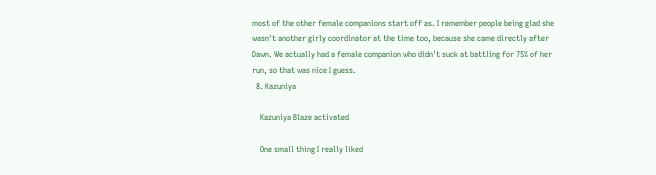most of the other female companions start off as. I remember people being glad she wasn't another girly coordinator at the time too, because she came directly after Dawn. We actually had a female companion who didn't suck at battling for 75% of her run, so that was nice I guess.
  8. Kazuniya

    Kazuniya Blaze activated

    One small thing I really liked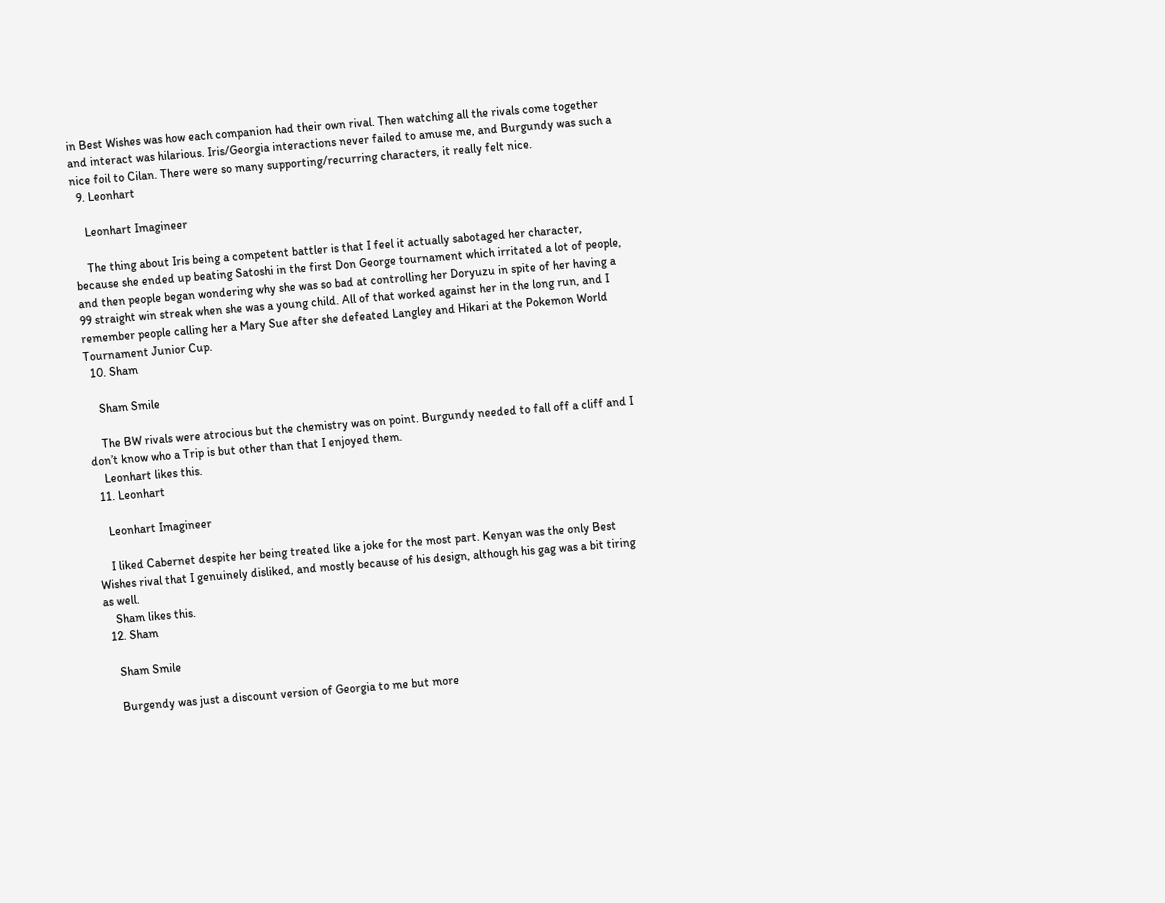in Best Wishes was how each companion had their own rival. Then watching all the rivals come together and interact was hilarious. Iris/Georgia interactions never failed to amuse me, and Burgundy was such a nice foil to Cilan. There were so many supporting/recurring characters, it really felt nice.
  9. Leonhart

    Leonhart Imagineer

    The thing about Iris being a competent battler is that I feel it actually sabotaged her character, because she ended up beating Satoshi in the first Don George tournament which irritated a lot of people, and then people began wondering why she was so bad at controlling her Doryuzu in spite of her having a 99 straight win streak when she was a young child. All of that worked against her in the long run, and I remember people calling her a Mary Sue after she defeated Langley and Hikari at the Pokemon World Tournament Junior Cup.
  10. Sham

    Sham Smile

    The BW rivals were atrocious but the chemistry was on point. Burgundy needed to fall off a cliff and I don’t know who a Trip is but other than that I enjoyed them.
    Leonhart likes this.
  11. Leonhart

    Leonhart Imagineer

    I liked Cabernet despite her being treated like a joke for the most part. Kenyan was the only Best Wishes rival that I genuinely disliked, and mostly because of his design, although his gag was a bit tiring as well.
    Sham likes this.
  12. Sham

    Sham Smile

    Burgendy was just a discount version of Georgia to me but more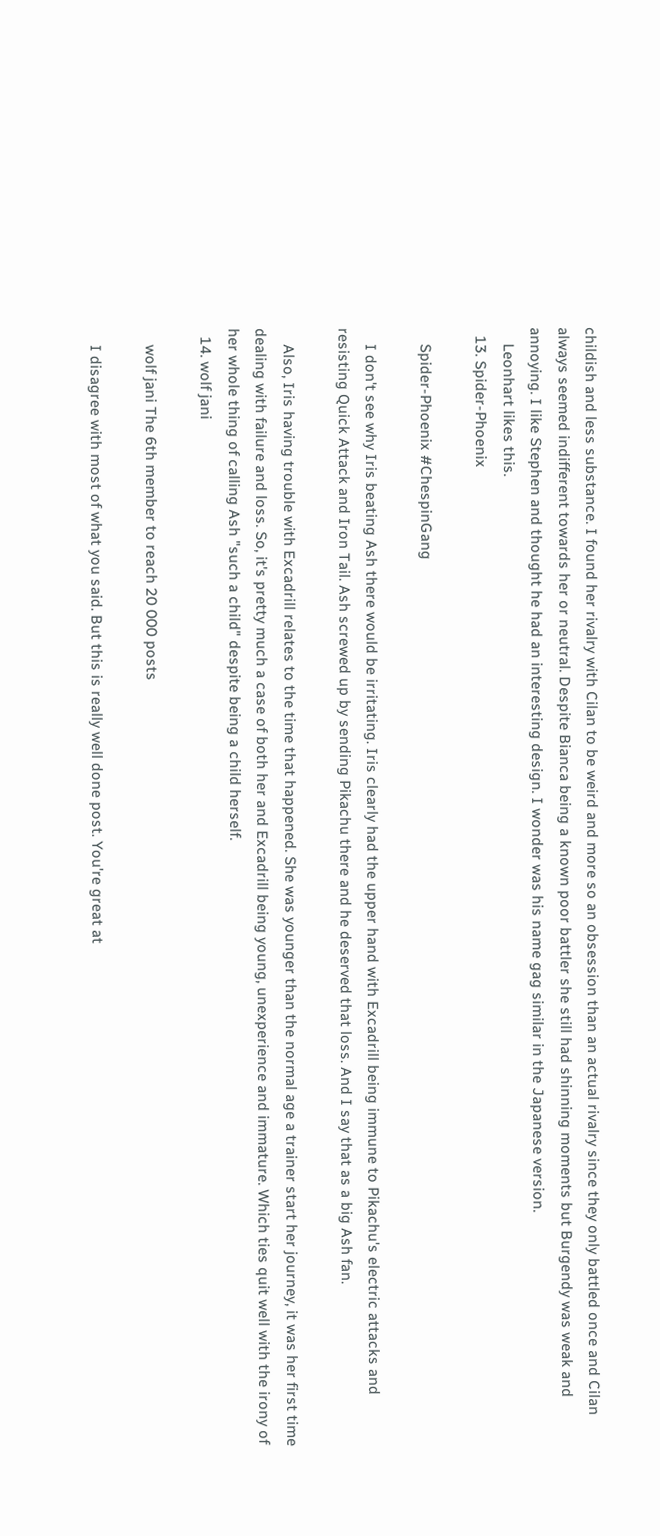childish and less substance. I found her rivalry with Cilan to be weird and more so an obsession than an actual rivalry since they only battled once and Cilan always seemed indifferent towards her or neutral. Despite Bianca being a known poor battler she still had shinning moments but Burgendy was weak and annoying. I like Stephen and thought he had an interesting design. I wonder was his name gag similar in the Japanese version.
    Leonhart likes this.
  13. Spider-Phoenix

    Spider-Phoenix #ChespinGang

    I don't see why Iris beating Ash there would be irritating. Iris clearly had the upper hand with Excadrill being immune to Pikachu's electric attacks and resisting Quick Attack and Iron Tail. Ash screwed up by sending Pikachu there and he deserved that loss. And I say that as a big Ash fan.

    Also, Iris having trouble with Excadrill relates to the time that happened. She was younger than the normal age a trainer start her journey, it was her first time dealing with failure and loss. So, it's pretty much a case of both her and Excadrill being young, unexperience and immature. Which ties quit well with the irony of her whole thing of calling Ash "such a child" despite being a child herself.
  14. wolf jani

    wolf jani The 6th member to reach 20 000 posts

    I disagree with most of what you said. But this is really well done post. You're great at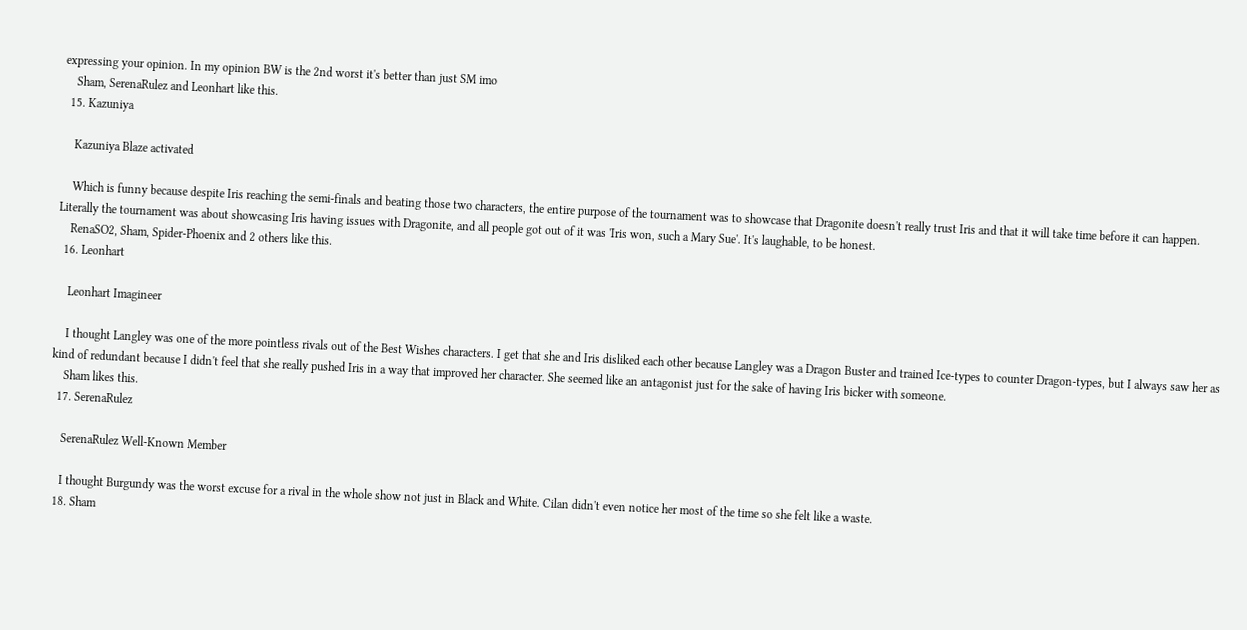expressing your opinion. In my opinion BW is the 2nd worst it's better than just SM imo
    Sham, SerenaRulez and Leonhart like this.
  15. Kazuniya

    Kazuniya Blaze activated

    Which is funny because despite Iris reaching the semi-finals and beating those two characters, the entire purpose of the tournament was to showcase that Dragonite doesn't really trust Iris and that it will take time before it can happen. Literally the tournament was about showcasing Iris having issues with Dragonite, and all people got out of it was 'Iris won, such a Mary Sue'. It's laughable, to be honest.
    RenaSO2, Sham, Spider-Phoenix and 2 others like this.
  16. Leonhart

    Leonhart Imagineer

    I thought Langley was one of the more pointless rivals out of the Best Wishes characters. I get that she and Iris disliked each other because Langley was a Dragon Buster and trained Ice-types to counter Dragon-types, but I always saw her as kind of redundant because I didn't feel that she really pushed Iris in a way that improved her character. She seemed like an antagonist just for the sake of having Iris bicker with someone.
    Sham likes this.
  17. SerenaRulez

    SerenaRulez Well-Known Member

    I thought Burgundy was the worst excuse for a rival in the whole show not just in Black and White. Cilan didn't even notice her most of the time so she felt like a waste.
  18. Sham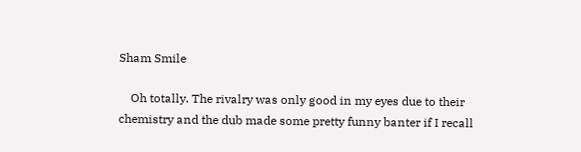Sham Smile

    Oh totally. The rivalry was only good in my eyes due to their chemistry and the dub made some pretty funny banter if I recall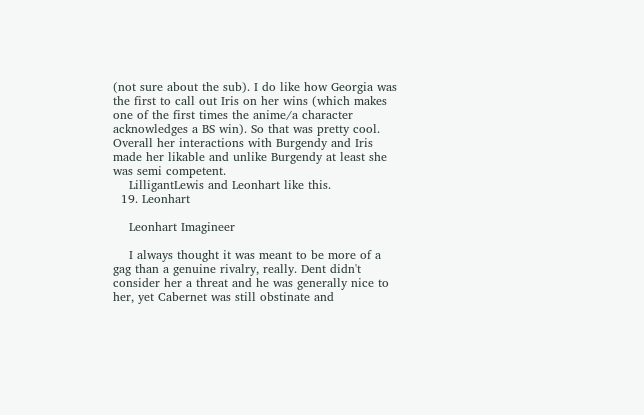(not sure about the sub). I do like how Georgia was the first to call out Iris on her wins (which makes one of the first times the anime/a character acknowledges a BS win). So that was pretty cool. Overall her interactions with Burgendy and Iris made her likable and unlike Burgendy at least she was semi competent.
    LilligantLewis and Leonhart like this.
  19. Leonhart

    Leonhart Imagineer

    I always thought it was meant to be more of a gag than a genuine rivalry, really. Dent didn't consider her a threat and he was generally nice to her, yet Cabernet was still obstinate and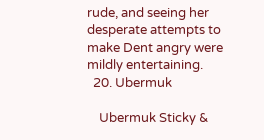rude, and seeing her desperate attempts to make Dent angry were mildly entertaining.
  20. Ubermuk

    Ubermuk Sticky &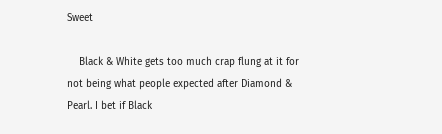Sweet

    Black & White gets too much crap flung at it for not being what people expected after Diamond & Pearl. I bet if Black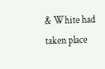& White had taken place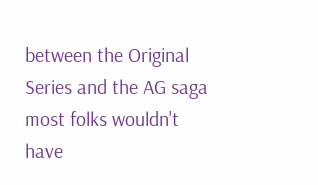between the Original Series and the AG saga most folks wouldn't have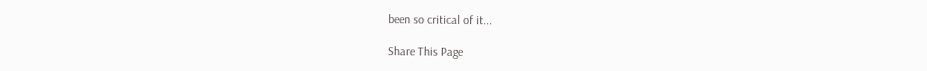been so critical of it...

Share This Page